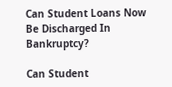Can Student Loans Now Be Discharged In Bankruptcy?

Can Student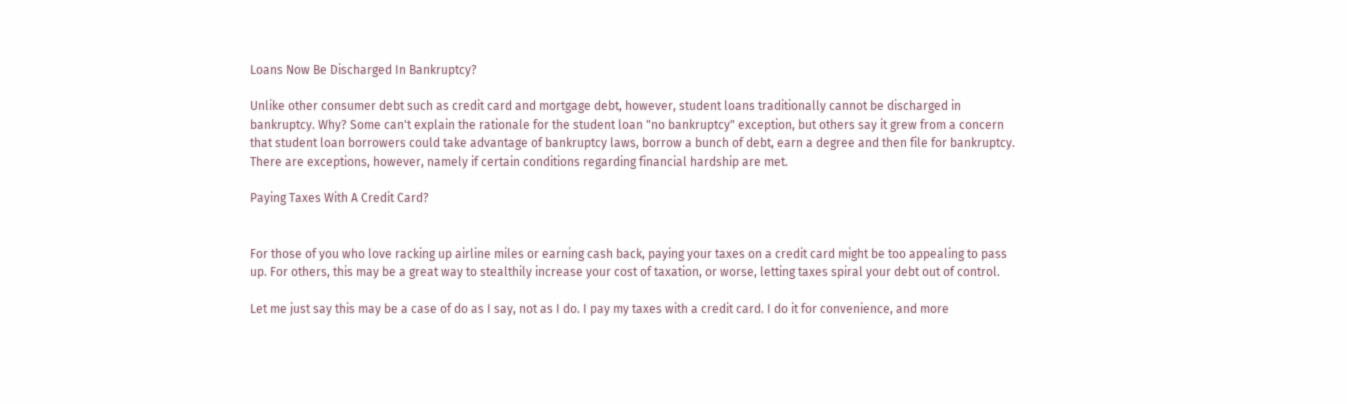Loans Now Be Discharged In Bankruptcy?

Unlike other consumer debt such as credit card and mortgage debt, however, student loans traditionally cannot be discharged in bankruptcy. Why? Some can't explain the rationale for the student loan "no bankruptcy" exception, but others say it grew from a concern that student loan borrowers could take advantage of bankruptcy laws, borrow a bunch of debt, earn a degree and then file for bankruptcy. There are exceptions, however, namely if certain conditions regarding financial hardship are met.

Paying Taxes With A Credit Card?


For those of you who love racking up airline miles or earning cash back, paying your taxes on a credit card might be too appealing to pass up. For others, this may be a great way to stealthily increase your cost of taxation, or worse, letting taxes spiral your debt out of control.

Let me just say this may be a case of do as I say, not as I do. I pay my taxes with a credit card. I do it for convenience, and more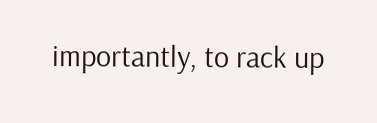importantly, to rack up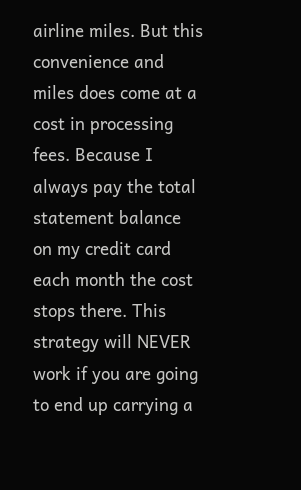airline miles. But this convenience and miles does come at a cost in processing fees. Because I always pay the total statement balance on my credit card each month the cost stops there. This strategy will NEVER work if you are going to end up carrying a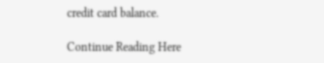credit card balance.

Continue Reading Here